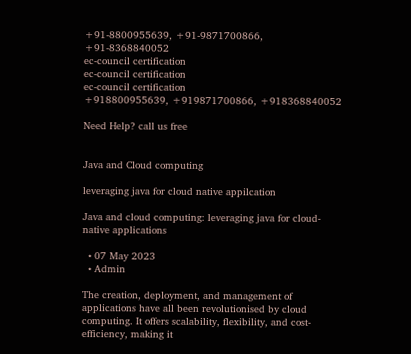+91-8800955639, +91-9871700866, +91-8368840052
ec-council certification
ec-council certification
ec-council certification
+918800955639, +919871700866, +918368840052

Need Help? call us free


Java and Cloud computing

leveraging java for cloud native appilcation

Java and cloud computing: leveraging java for cloud-native applications

  • 07 May 2023
  • Admin

The creation, deployment, and management of applications have all been revolutionised by cloud computing. It offers scalability, flexibility, and cost-efficiency, making it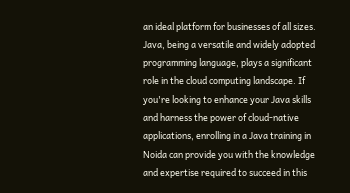an ideal platform for businesses of all sizes. Java, being a versatile and widely adopted programming language, plays a significant role in the cloud computing landscape. If you're looking to enhance your Java skills and harness the power of cloud-native applications, enrolling in a Java training in Noida can provide you with the knowledge and expertise required to succeed in this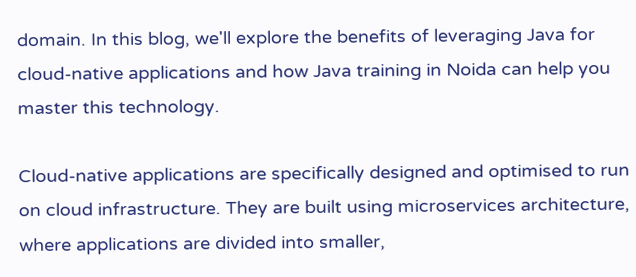domain. In this blog, we'll explore the benefits of leveraging Java for cloud-native applications and how Java training in Noida can help you master this technology.

Cloud-native applications are specifically designed and optimised to run on cloud infrastructure. They are built using microservices architecture, where applications are divided into smaller,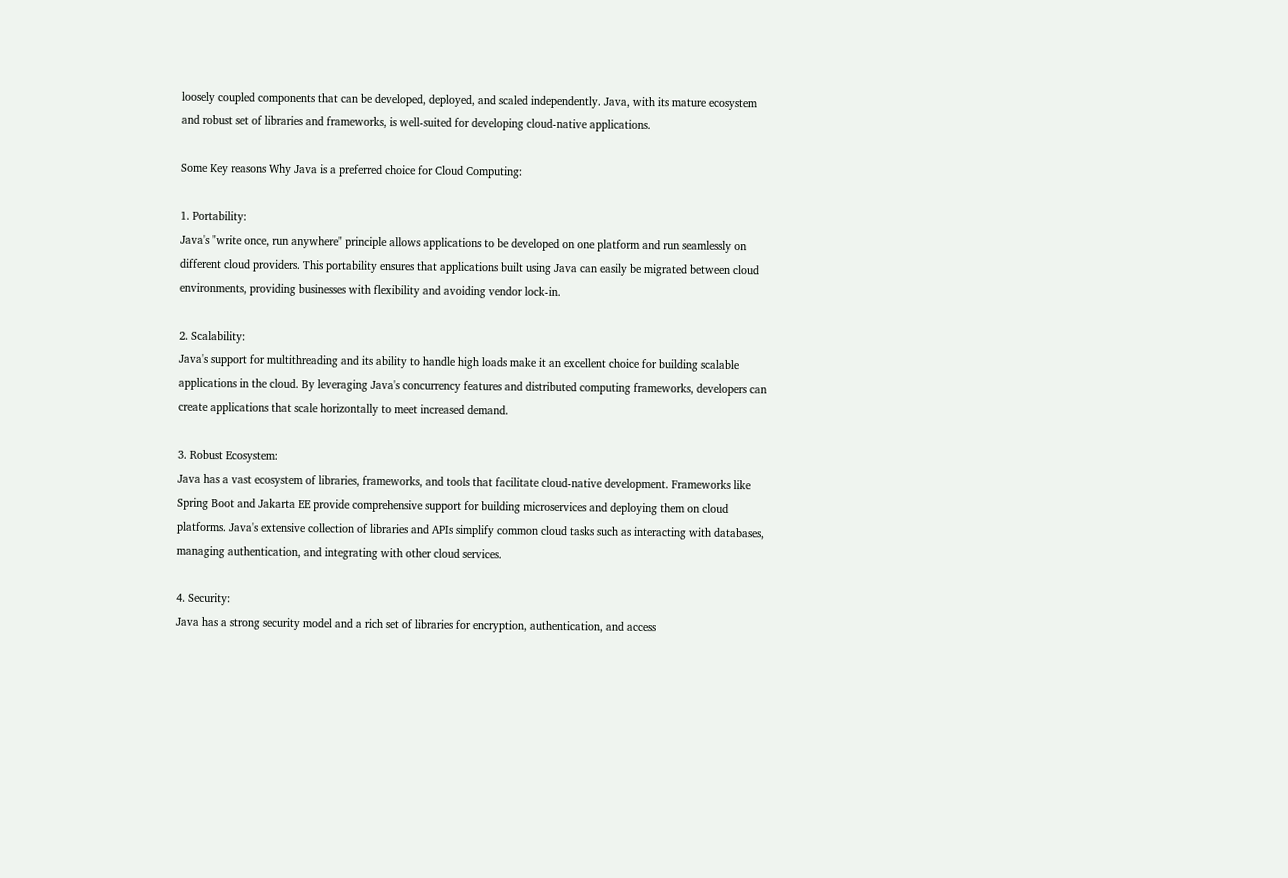loosely coupled components that can be developed, deployed, and scaled independently. Java, with its mature ecosystem and robust set of libraries and frameworks, is well-suited for developing cloud-native applications.

Some Key reasons Why Java is a preferred choice for Cloud Computing:

1. Portability:
Java's "write once, run anywhere" principle allows applications to be developed on one platform and run seamlessly on different cloud providers. This portability ensures that applications built using Java can easily be migrated between cloud environments, providing businesses with flexibility and avoiding vendor lock-in.

2. Scalability:
Java's support for multithreading and its ability to handle high loads make it an excellent choice for building scalable applications in the cloud. By leveraging Java's concurrency features and distributed computing frameworks, developers can create applications that scale horizontally to meet increased demand.

3. Robust Ecosystem:
Java has a vast ecosystem of libraries, frameworks, and tools that facilitate cloud-native development. Frameworks like Spring Boot and Jakarta EE provide comprehensive support for building microservices and deploying them on cloud platforms. Java's extensive collection of libraries and APIs simplify common cloud tasks such as interacting with databases, managing authentication, and integrating with other cloud services.

4. Security:
Java has a strong security model and a rich set of libraries for encryption, authentication, and access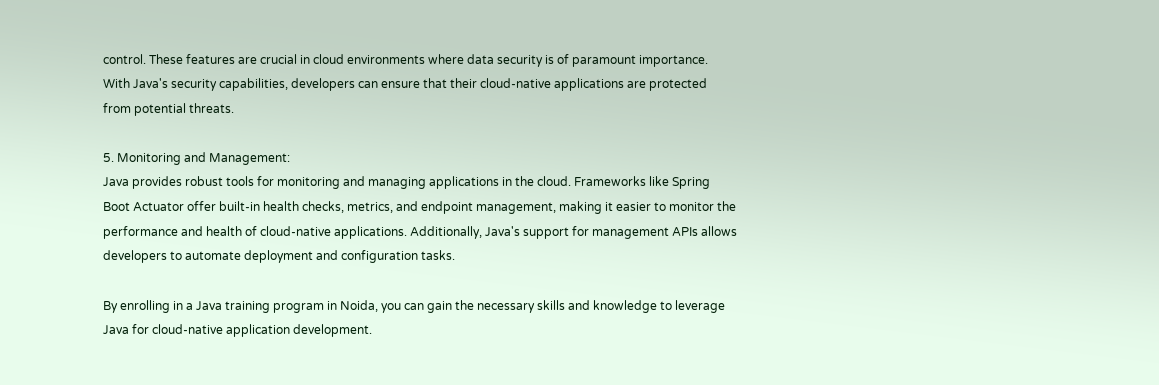control. These features are crucial in cloud environments where data security is of paramount importance. With Java's security capabilities, developers can ensure that their cloud-native applications are protected from potential threats.

5. Monitoring and Management:
Java provides robust tools for monitoring and managing applications in the cloud. Frameworks like Spring Boot Actuator offer built-in health checks, metrics, and endpoint management, making it easier to monitor the performance and health of cloud-native applications. Additionally, Java's support for management APIs allows developers to automate deployment and configuration tasks.

By enrolling in a Java training program in Noida, you can gain the necessary skills and knowledge to leverage Java for cloud-native application development.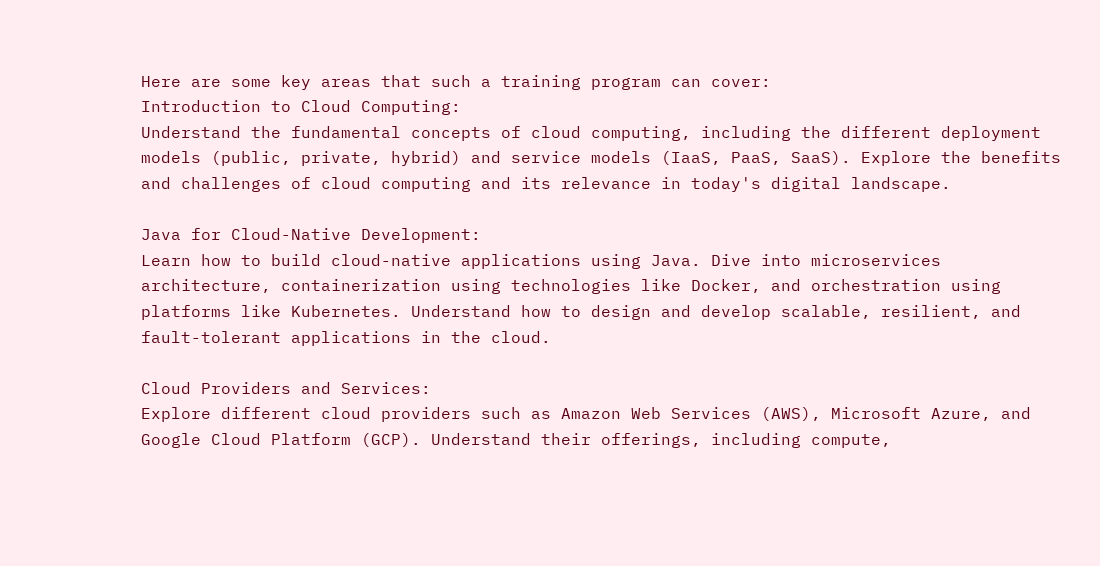Here are some key areas that such a training program can cover:
Introduction to Cloud Computing:
Understand the fundamental concepts of cloud computing, including the different deployment models (public, private, hybrid) and service models (IaaS, PaaS, SaaS). Explore the benefits and challenges of cloud computing and its relevance in today's digital landscape.

Java for Cloud-Native Development:
Learn how to build cloud-native applications using Java. Dive into microservices architecture, containerization using technologies like Docker, and orchestration using platforms like Kubernetes. Understand how to design and develop scalable, resilient, and fault-tolerant applications in the cloud.

Cloud Providers and Services:
Explore different cloud providers such as Amazon Web Services (AWS), Microsoft Azure, and Google Cloud Platform (GCP). Understand their offerings, including compute,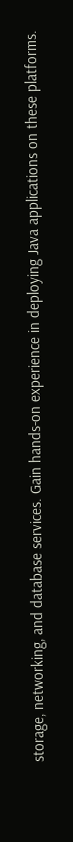storage, networking, and database services. Gain hands-on experience in deploying Java applications on these platforms.